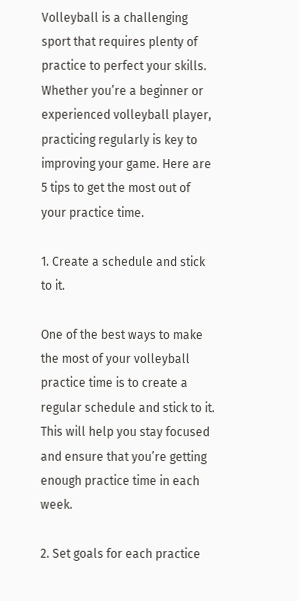Volleyball is a challenging sport that requires plenty of practice to perfect your skills. Whether you’re a beginner or experienced volleyball player, practicing regularly is key to improving your game. Here are 5 tips to get the most out of your practice time.

1. Create a schedule and stick to it.

One of the best ways to make the most of your volleyball practice time is to create a regular schedule and stick to it. This will help you stay focused and ensure that you’re getting enough practice time in each week.

2. Set goals for each practice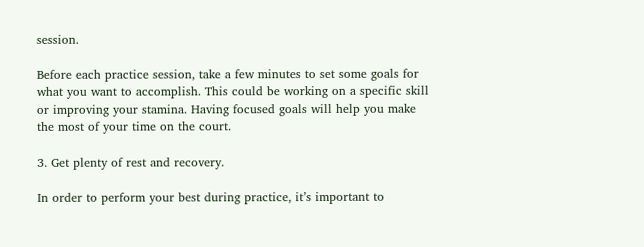session.

Before each practice session, take a few minutes to set some goals for what you want to accomplish. This could be working on a specific skill or improving your stamina. Having focused goals will help you make the most of your time on the court.

3. Get plenty of rest and recovery.

In order to perform your best during practice, it’s important to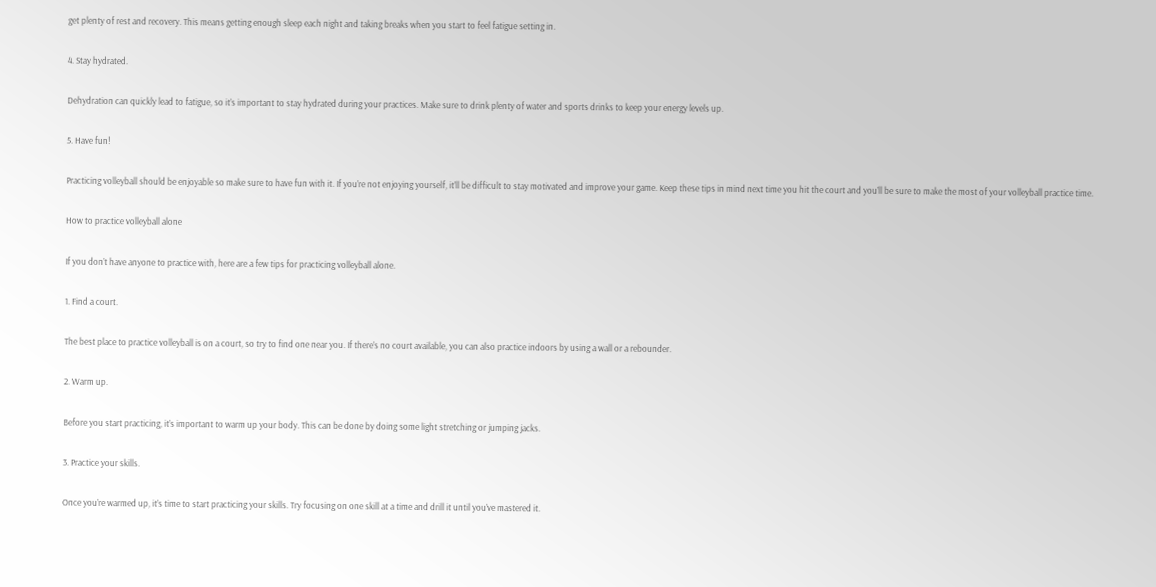get plenty of rest and recovery. This means getting enough sleep each night and taking breaks when you start to feel fatigue setting in.

4. Stay hydrated.

Dehydration can quickly lead to fatigue, so it’s important to stay hydrated during your practices. Make sure to drink plenty of water and sports drinks to keep your energy levels up.

5. Have fun!

Practicing volleyball should be enjoyable so make sure to have fun with it. If you’re not enjoying yourself, it’ll be difficult to stay motivated and improve your game. Keep these tips in mind next time you hit the court and you’ll be sure to make the most of your volleyball practice time.

How to practice volleyball alone

If you don’t have anyone to practice with, here are a few tips for practicing volleyball alone.

1. Find a court.

The best place to practice volleyball is on a court, so try to find one near you. If there’s no court available, you can also practice indoors by using a wall or a rebounder.

2. Warm up.

Before you start practicing, it’s important to warm up your body. This can be done by doing some light stretching or jumping jacks.

3. Practice your skills.

Once you’re warmed up, it’s time to start practicing your skills. Try focusing on one skill at a time and drill it until you’ve mastered it.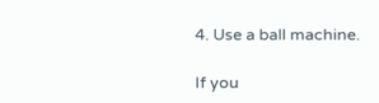4. Use a ball machine.

If you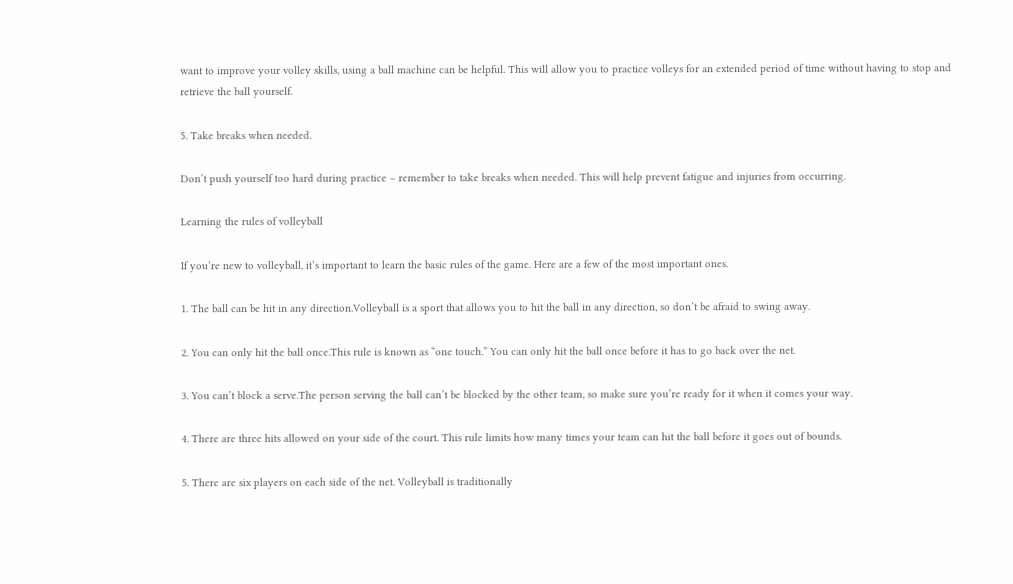want to improve your volley skills, using a ball machine can be helpful. This will allow you to practice volleys for an extended period of time without having to stop and retrieve the ball yourself.

5. Take breaks when needed.

Don’t push yourself too hard during practice – remember to take breaks when needed. This will help prevent fatigue and injuries from occurring.

Learning the rules of volleyball

If you’re new to volleyball, it’s important to learn the basic rules of the game. Here are a few of the most important ones.

1. The ball can be hit in any direction.Volleyball is a sport that allows you to hit the ball in any direction, so don’t be afraid to swing away.

2. You can only hit the ball once.This rule is known as “one touch.” You can only hit the ball once before it has to go back over the net.

3. You can’t block a serve.The person serving the ball can’t be blocked by the other team, so make sure you’re ready for it when it comes your way.

4. There are three hits allowed on your side of the court. This rule limits how many times your team can hit the ball before it goes out of bounds.

5. There are six players on each side of the net. Volleyball is traditionally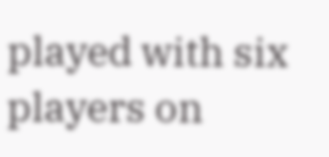played with six players on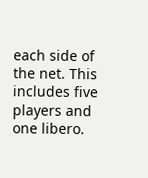each side of the net. This includes five players and one libero.